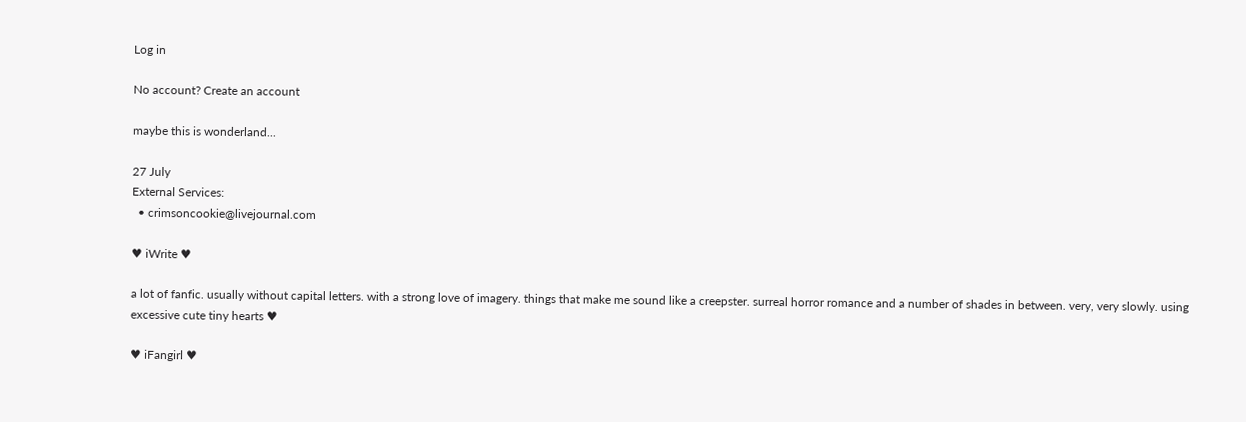Log in

No account? Create an account

maybe this is wonderland...

27 July
External Services:
  • crimsoncookie@livejournal.com

♥ iWrite ♥

a lot of fanfic. usually without capital letters. with a strong love of imagery. things that make me sound like a creepster. surreal horror romance and a number of shades in between. very, very slowly. using excessive cute tiny hearts ♥

♥ iFangirl ♥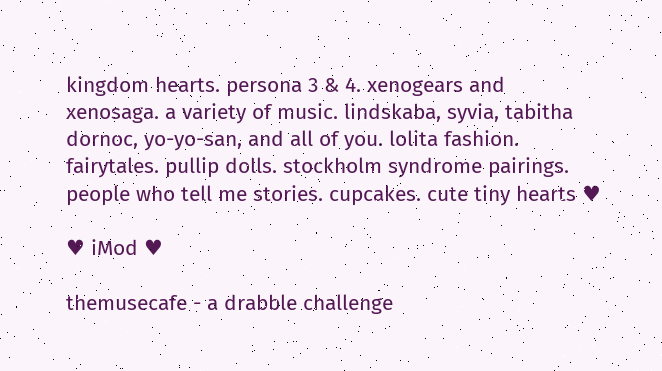kingdom hearts. persona 3 & 4. xenogears and xenosaga. a variety of music. lindskaba, syvia, tabitha dornoc, yo-yo-san, and all of you. lolita fashion. fairytales. pullip dolls. stockholm syndrome pairings. people who tell me stories. cupcakes. cute tiny hearts ♥

♥ iMod ♥

themusecafe - a drabble challenge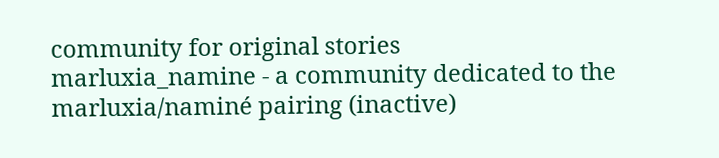community for original stories
marluxia_namine - a community dedicated to the marluxia/naminé pairing (inactive)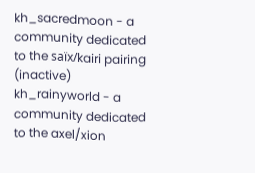kh_sacredmoon - a community dedicated to the saïx/kairi pairing (inactive)
kh_rainyworld - a community dedicated to the axel/xion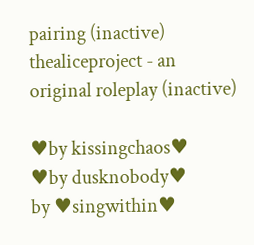pairing (inactive)
thealiceproject - an original roleplay (inactive)

♥by kissingchaos♥
♥by dusknobody♥
by ♥singwithin♥